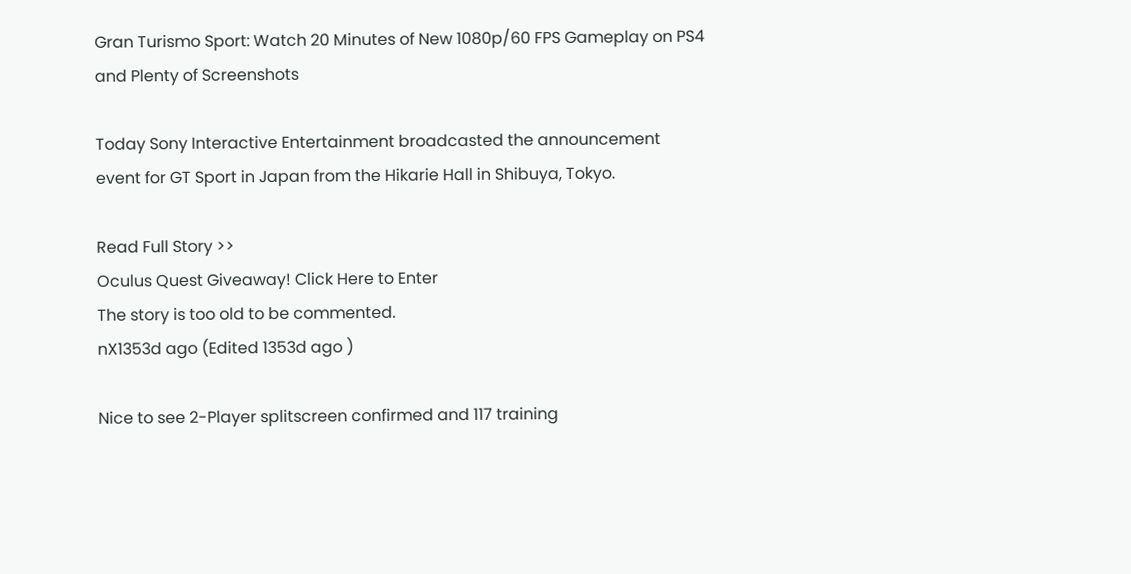Gran Turismo Sport: Watch 20 Minutes of New 1080p/60 FPS Gameplay on PS4 and Plenty of Screenshots

Today Sony Interactive Entertainment broadcasted the announcement event for GT Sport in Japan from the Hikarie Hall in Shibuya, Tokyo.

Read Full Story >>
Oculus Quest Giveaway! Click Here to Enter
The story is too old to be commented.
nX1353d ago (Edited 1353d ago )

Nice to see 2-Player splitscreen confirmed and 117 training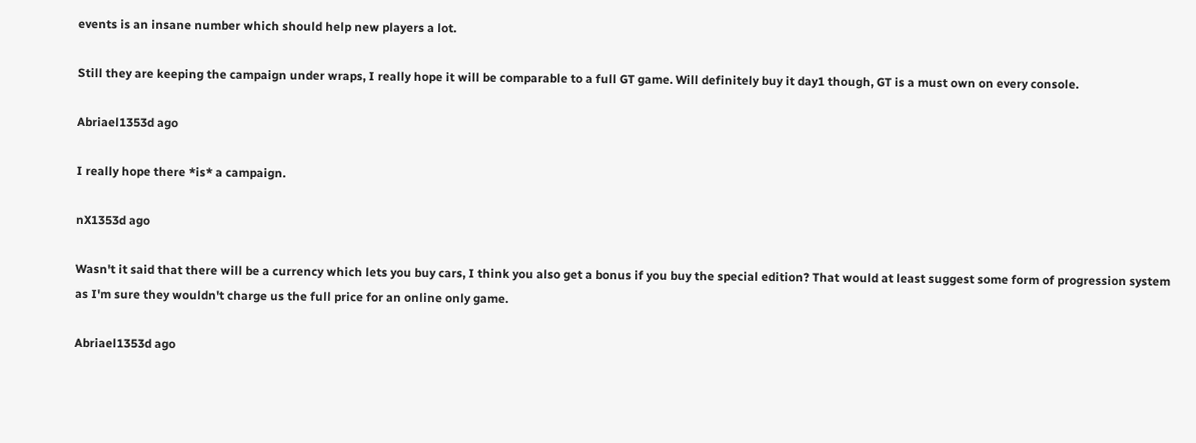events is an insane number which should help new players a lot.

Still they are keeping the campaign under wraps, I really hope it will be comparable to a full GT game. Will definitely buy it day1 though, GT is a must own on every console.

Abriael1353d ago

I really hope there *is* a campaign.

nX1353d ago

Wasn't it said that there will be a currency which lets you buy cars, I think you also get a bonus if you buy the special edition? That would at least suggest some form of progression system as I'm sure they wouldn't charge us the full price for an online only game.

Abriael1353d ago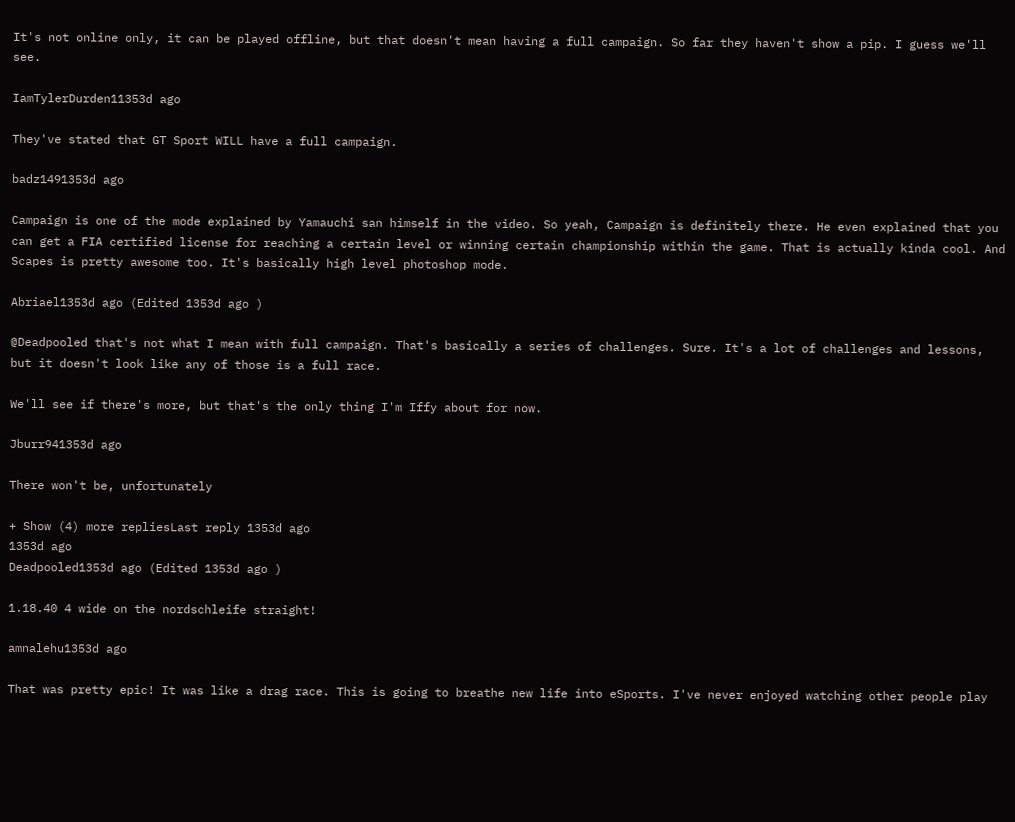It's not online only, it can be played offline, but that doesn't mean having a full campaign. So far they haven't show a pip. I guess we'll see.

IamTylerDurden11353d ago

They've stated that GT Sport WILL have a full campaign.

badz1491353d ago

Campaign is one of the mode explained by Yamauchi san himself in the video. So yeah, Campaign is definitely there. He even explained that you can get a FIA certified license for reaching a certain level or winning certain championship within the game. That is actually kinda cool. And Scapes is pretty awesome too. It's basically high level photoshop mode.

Abriael1353d ago (Edited 1353d ago )

@Deadpooled that's not what I mean with full campaign. That's basically a series of challenges. Sure. It's a lot of challenges and lessons, but it doesn't look like any of those is a full race.

We'll see if there's more, but that's the only thing I'm Iffy about for now.

Jburr941353d ago

There won't be, unfortunately

+ Show (4) more repliesLast reply 1353d ago
1353d ago
Deadpooled1353d ago (Edited 1353d ago )

1.18.40 4 wide on the nordschleife straight!

amnalehu1353d ago

That was pretty epic! It was like a drag race. This is going to breathe new life into eSports. I've never enjoyed watching other people play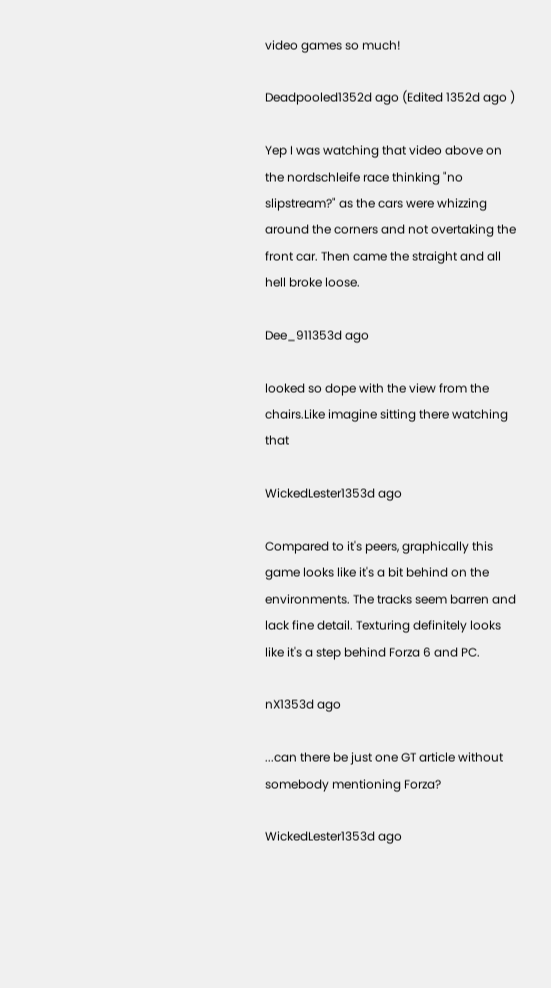video games so much!

Deadpooled1352d ago (Edited 1352d ago )

Yep I was watching that video above on the nordschleife race thinking "no slipstream?" as the cars were whizzing around the corners and not overtaking the front car. Then came the straight and all hell broke loose.

Dee_911353d ago

looked so dope with the view from the chairs.Like imagine sitting there watching that

WickedLester1353d ago

Compared to it's peers, graphically this game looks like it's a bit behind on the environments. The tracks seem barren and lack fine detail. Texturing definitely looks like it's a step behind Forza 6 and PC.

nX1353d ago

...can there be just one GT article without somebody mentioning Forza?

WickedLester1353d ago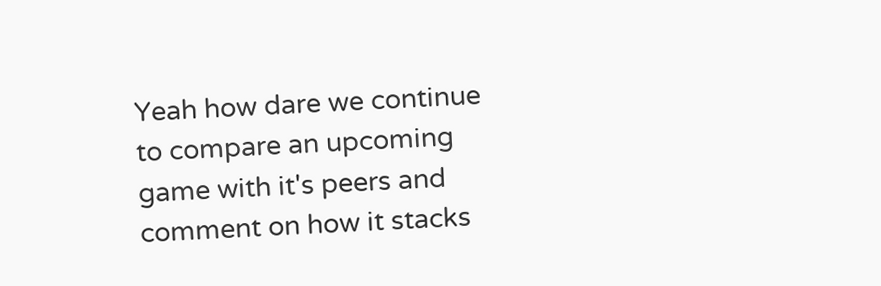Yeah how dare we continue to compare an upcoming game with it's peers and comment on how it stacks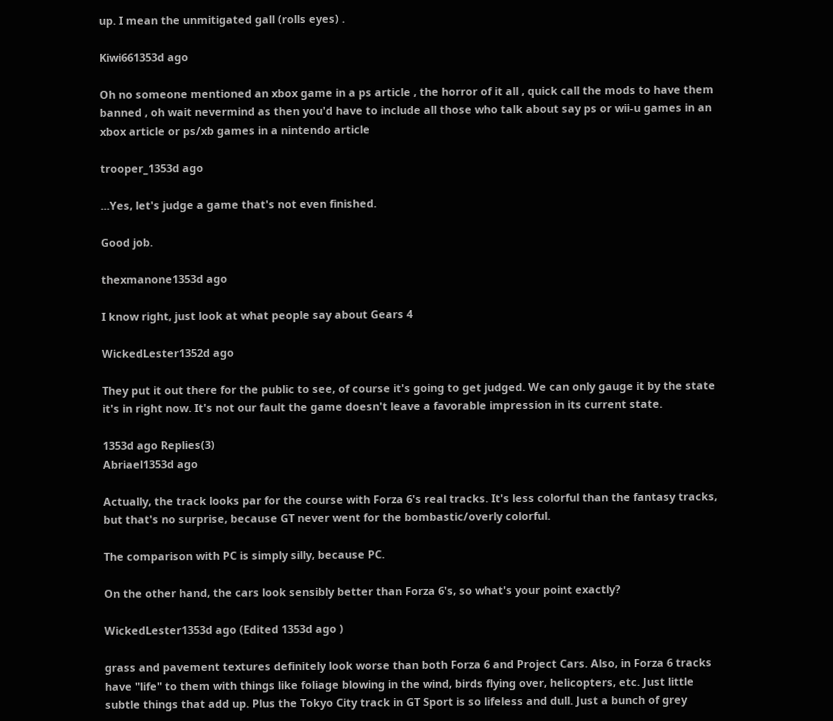up. I mean the unmitigated gall (rolls eyes) .

Kiwi661353d ago

Oh no someone mentioned an xbox game in a ps article , the horror of it all , quick call the mods to have them banned , oh wait nevermind as then you'd have to include all those who talk about say ps or wii-u games in an xbox article or ps/xb games in a nintendo article

trooper_1353d ago

...Yes, let's judge a game that's not even finished.

Good job.

thexmanone1353d ago

I know right, just look at what people say about Gears 4

WickedLester1352d ago

They put it out there for the public to see, of course it's going to get judged. We can only gauge it by the state it's in right now. It's not our fault the game doesn't leave a favorable impression in its current state.

1353d ago Replies(3)
Abriael1353d ago

Actually, the track looks par for the course with Forza 6's real tracks. It's less colorful than the fantasy tracks, but that's no surprise, because GT never went for the bombastic/overly colorful.

The comparison with PC is simply silly, because PC.

On the other hand, the cars look sensibly better than Forza 6's, so what's your point exactly?

WickedLester1353d ago (Edited 1353d ago )

grass and pavement textures definitely look worse than both Forza 6 and Project Cars. Also, in Forza 6 tracks have "life" to them with things like foliage blowing in the wind, birds flying over, helicopters, etc. Just little subtle things that add up. Plus the Tokyo City track in GT Sport is so lifeless and dull. Just a bunch of grey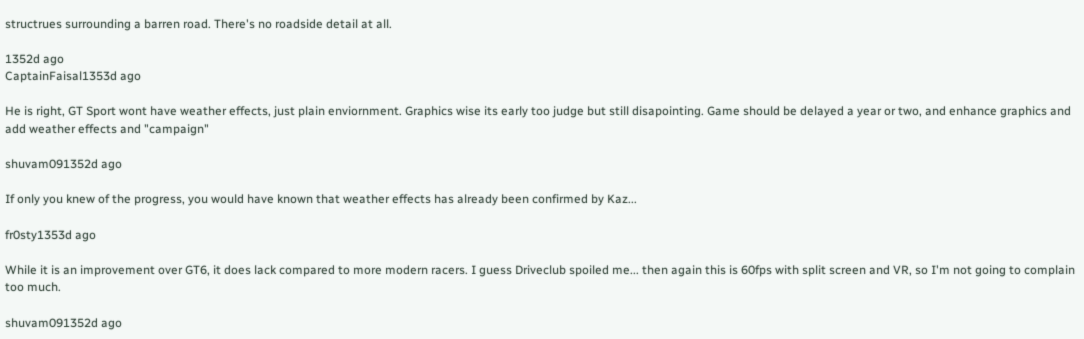structrues surrounding a barren road. There's no roadside detail at all.

1352d ago
CaptainFaisal1353d ago

He is right, GT Sport wont have weather effects, just plain enviornment. Graphics wise its early too judge but still disapointing. Game should be delayed a year or two, and enhance graphics and add weather effects and "campaign"

shuvam091352d ago

If only you knew of the progress, you would have known that weather effects has already been confirmed by Kaz...

fr0sty1353d ago

While it is an improvement over GT6, it does lack compared to more modern racers. I guess Driveclub spoiled me... then again this is 60fps with split screen and VR, so I'm not going to complain too much.

shuvam091352d ago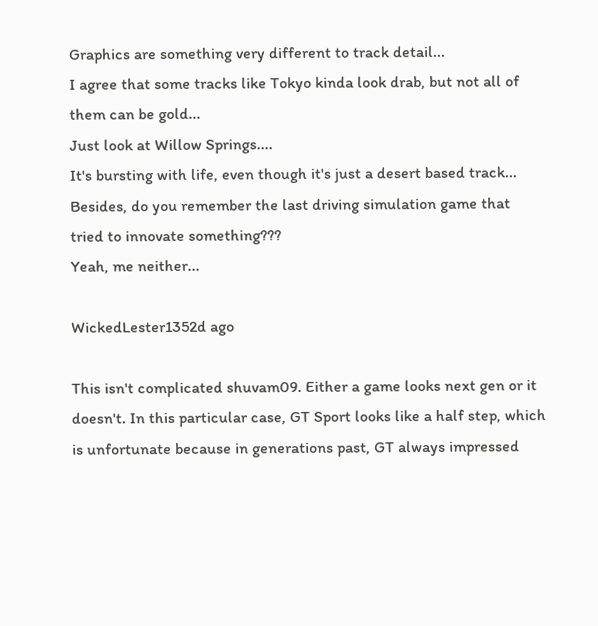Graphics are something very different to track detail...
I agree that some tracks like Tokyo kinda look drab, but not all of them can be gold...
Just look at Willow Springs....
It's bursting with life, even though it's just a desert based track...
Besides, do you remember the last driving simulation game that tried to innovate something???
Yeah, me neither...

WickedLester1352d ago

This isn't complicated shuvam09. Either a game looks next gen or it doesn't. In this particular case, GT Sport looks like a half step, which is unfortunate because in generations past, GT always impressed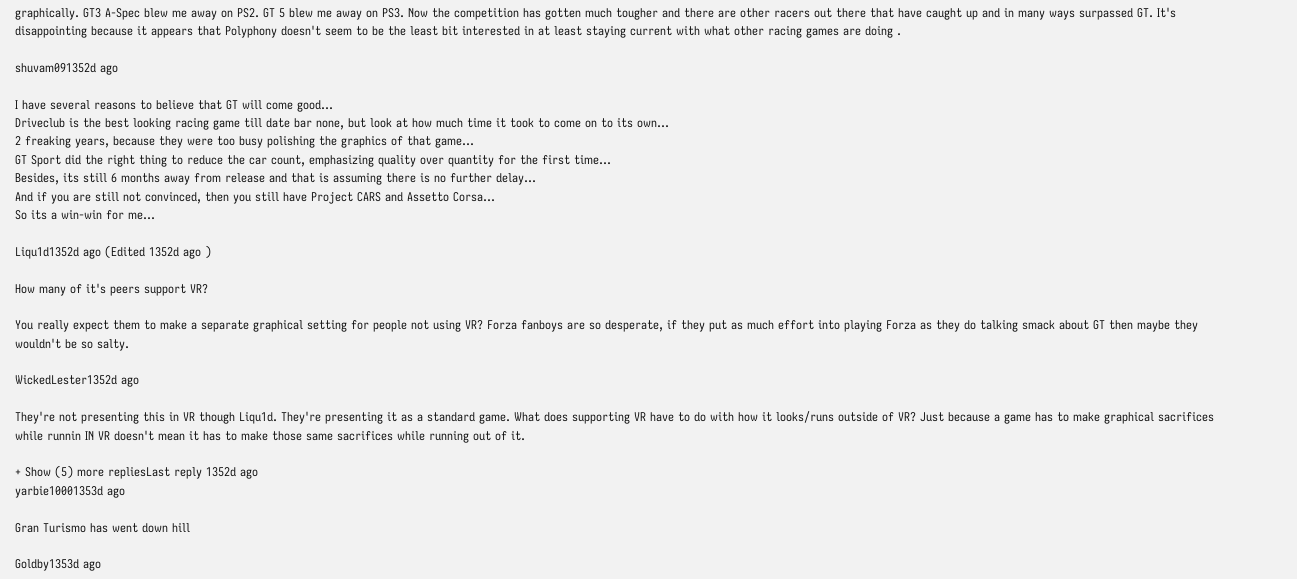graphically. GT3 A-Spec blew me away on PS2. GT 5 blew me away on PS3. Now the competition has gotten much tougher and there are other racers out there that have caught up and in many ways surpassed GT. It's disappointing because it appears that Polyphony doesn't seem to be the least bit interested in at least staying current with what other racing games are doing .

shuvam091352d ago

I have several reasons to believe that GT will come good...
Driveclub is the best looking racing game till date bar none, but look at how much time it took to come on to its own...
2 freaking years, because they were too busy polishing the graphics of that game...
GT Sport did the right thing to reduce the car count, emphasizing quality over quantity for the first time...
Besides, its still 6 months away from release and that is assuming there is no further delay...
And if you are still not convinced, then you still have Project CARS and Assetto Corsa...
So its a win-win for me...

Liqu1d1352d ago (Edited 1352d ago )

How many of it's peers support VR?

You really expect them to make a separate graphical setting for people not using VR? Forza fanboys are so desperate, if they put as much effort into playing Forza as they do talking smack about GT then maybe they wouldn't be so salty.

WickedLester1352d ago

They're not presenting this in VR though Liqu1d. They're presenting it as a standard game. What does supporting VR have to do with how it looks/runs outside of VR? Just because a game has to make graphical sacrifices while runnin IN VR doesn't mean it has to make those same sacrifices while running out of it.

+ Show (5) more repliesLast reply 1352d ago
yarbie10001353d ago

Gran Turismo has went down hill

Goldby1353d ago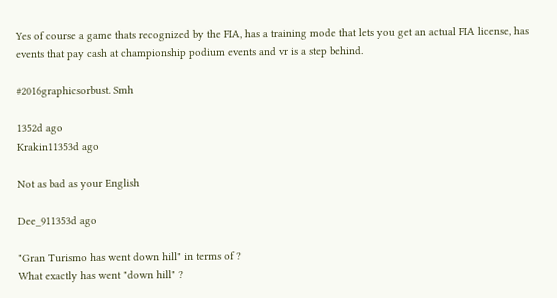Yes of course a game thats recognized by the FIA, has a training mode that lets you get an actual FIA license, has events that pay cash at championship podium events and vr is a step behind.

#2016graphicsorbust. Smh

1352d ago
Krakin11353d ago

Not as bad as your English

Dee_911353d ago

"Gran Turismo has went down hill" in terms of ?
What exactly has went "down hill" ?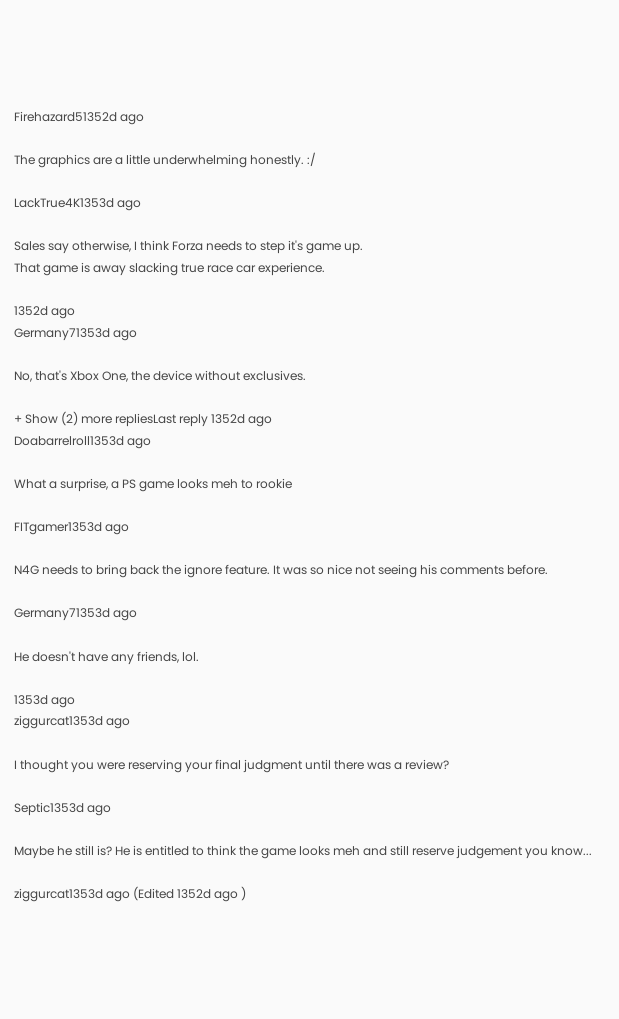Firehazard51352d ago

The graphics are a little underwhelming honestly. :/

LackTrue4K1353d ago

Sales say otherwise, I think Forza needs to step it's game up.
That game is away slacking true race car experience.

1352d ago
Germany71353d ago

No, that's Xbox One, the device without exclusives.

+ Show (2) more repliesLast reply 1352d ago
Doabarrelroll1353d ago

What a surprise, a PS game looks meh to rookie

FITgamer1353d ago

N4G needs to bring back the ignore feature. It was so nice not seeing his comments before.

Germany71353d ago

He doesn't have any friends, lol.

1353d ago
ziggurcat1353d ago

I thought you were reserving your final judgment until there was a review?

Septic1353d ago

Maybe he still is? He is entitled to think the game looks meh and still reserve judgement you know...

ziggurcat1353d ago (Edited 1352d ago )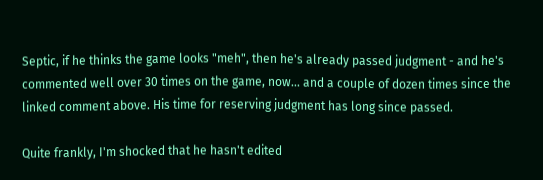Septic, if he thinks the game looks "meh", then he's already passed judgment - and he's commented well over 30 times on the game, now... and a couple of dozen times since the linked comment above. His time for reserving judgment has long since passed.

Quite frankly, I'm shocked that he hasn't edited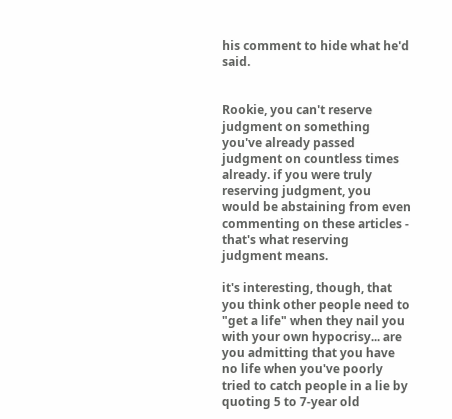his comment to hide what he'd said.


Rookie, you can't reserve judgment on something you've already passed judgment on countless times already. if you were truly reserving judgment, you would be abstaining from even commenting on these articles - that's what reserving judgment means.

it's interesting, though, that you think other people need to "get a life" when they nail you with your own hypocrisy... are you admitting that you have no life when you've poorly tried to catch people in a lie by quoting 5 to 7-year old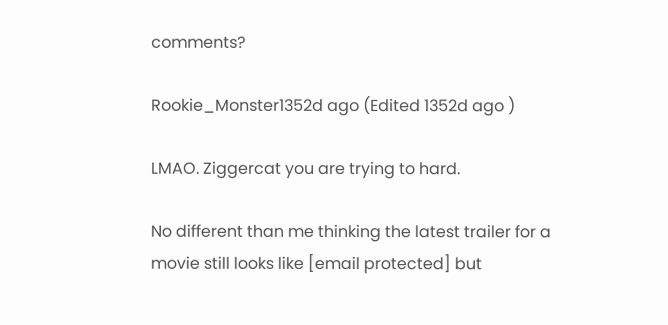comments?

Rookie_Monster1352d ago (Edited 1352d ago )

LMAO. Ziggercat you are trying to hard.

No different than me thinking the latest trailer for a movie still looks like [email protected] but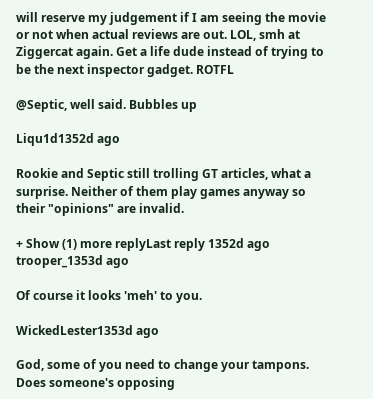will reserve my judgement if I am seeing the movie or not when actual reviews are out. LOL, smh at Ziggercat again. Get a life dude instead of trying to be the next inspector gadget. ROTFL

@Septic, well said. Bubbles up

Liqu1d1352d ago

Rookie and Septic still trolling GT articles, what a surprise. Neither of them play games anyway so their "opinions" are invalid.

+ Show (1) more replyLast reply 1352d ago
trooper_1353d ago

Of course it looks 'meh' to you.

WickedLester1353d ago

God, some of you need to change your tampons. Does someone's opposing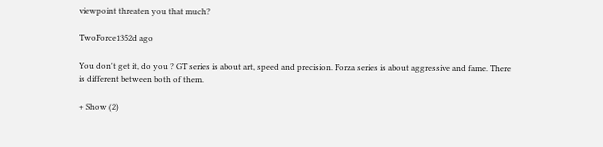viewpoint threaten you that much?

TwoForce1352d ago

You don't get it, do you ? GT series is about art, speed and precision. Forza series is about aggressive and fame. There is different between both of them.

+ Show (2)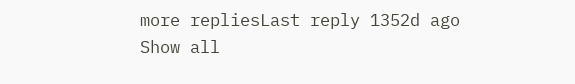more repliesLast reply 1352d ago
Show all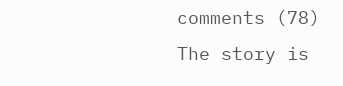comments (78)
The story is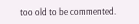too old to be commented.